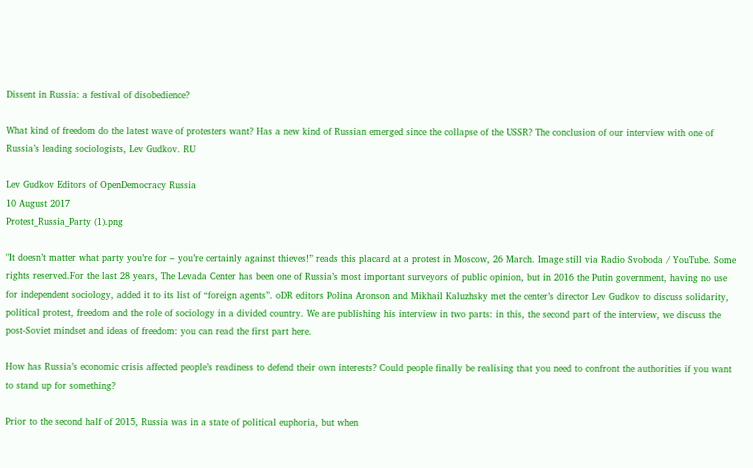Dissent in Russia: a festival of disobedience?

What kind of freedom do the latest wave of protesters want? Has a new kind of Russian emerged since the collapse of the USSR? The conclusion of our interview with one of Russia’s leading sociologists, Lev Gudkov. RU

Lev Gudkov Editors of OpenDemocracy Russia
10 August 2017
Protest_Russia_Party (1).png

"It doesn’t matter what party you’re for – you’re certainly against thieves!” reads this placard at a protest in Moscow, 26 March. Image still via Radio Svoboda / YouTube. Some rights reserved.For the last 28 years, The Levada Center has been one of Russia’s most important surveyors of public opinion, but in 2016 the Putin government, having no use for independent sociology, added it to its list of “foreign agents”. oDR editors Polina Aronson and Mikhail Kaluzhsky met the center’s director Lev Gudkov to discuss solidarity, political protest, freedom and the role of sociology in a divided country. We are publishing his interview in two parts: in this, the second part of the interview, we discuss the post-Soviet mindset and ideas of freedom: you can read the first part here.

How has Russia’s economic crisis affected people’s readiness to defend their own interests? Could people finally be realising that you need to confront the authorities if you want to stand up for something?

Prior to the second half of 2015, Russia was in a state of political euphoria, but when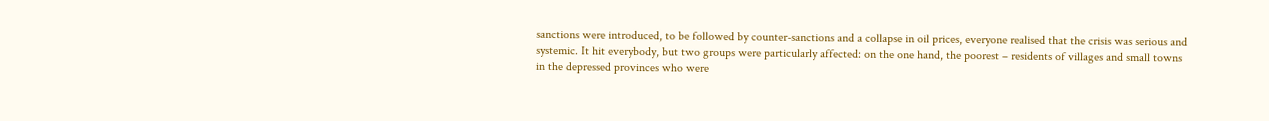sanctions were introduced, to be followed by counter-sanctions and a collapse in oil prices, everyone realised that the crisis was serious and systemic. It hit everybody, but two groups were particularly affected: on the one hand, the poorest – residents of villages and small towns in the depressed provinces who were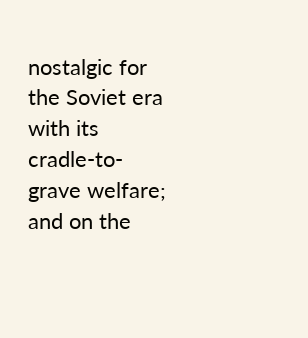nostalgic for the Soviet era with its cradle-to-grave welfare; and on the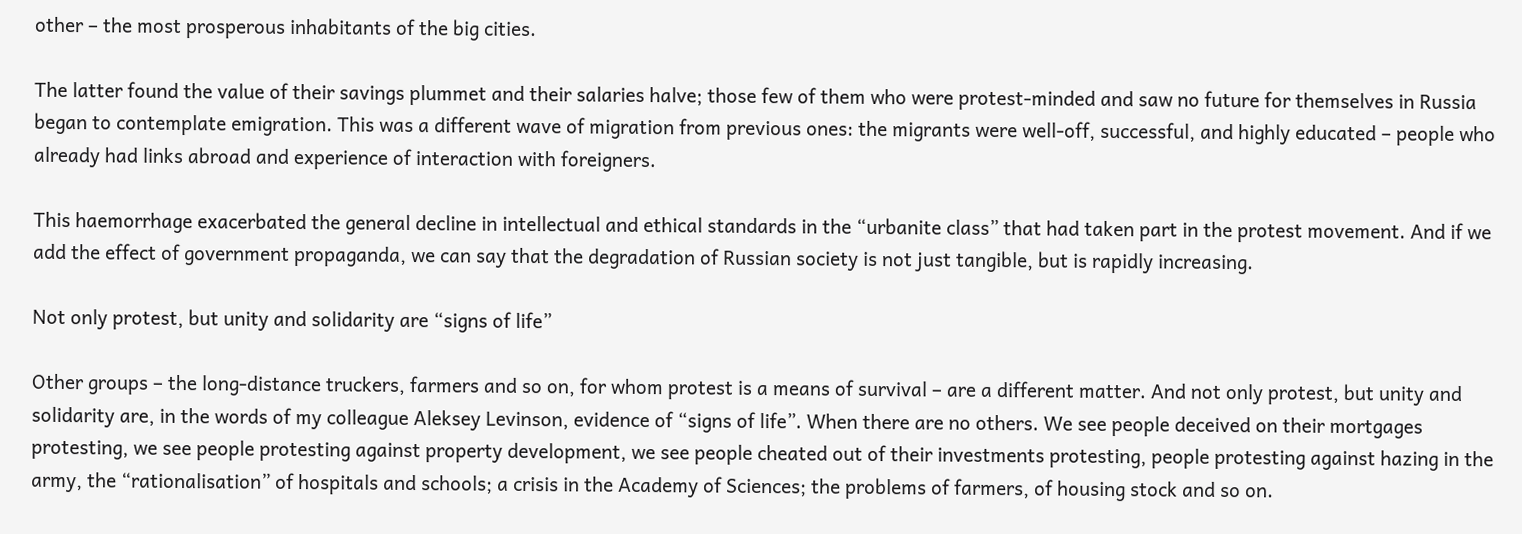other – the most prosperous inhabitants of the big cities.

The latter found the value of their savings plummet and their salaries halve; those few of them who were protest-minded and saw no future for themselves in Russia began to contemplate emigration. This was a different wave of migration from previous ones: the migrants were well-off, successful, and highly educated – people who already had links abroad and experience of interaction with foreigners.

This haemorrhage exacerbated the general decline in intellectual and ethical standards in the “urbanite class” that had taken part in the protest movement. And if we add the effect of government propaganda, we can say that the degradation of Russian society is not just tangible, but is rapidly increasing.

Not only protest, but unity and solidarity are “signs of life”

Other groups – the long-distance truckers, farmers and so on, for whom protest is a means of survival – are a different matter. And not only protest, but unity and solidarity are, in the words of my colleague Aleksey Levinson, evidence of “signs of life”. When there are no others. We see people deceived on their mortgages protesting, we see people protesting against property development, we see people cheated out of their investments protesting, people protesting against hazing in the army, the “rationalisation” of hospitals and schools; a crisis in the Academy of Sciences; the problems of farmers, of housing stock and so on.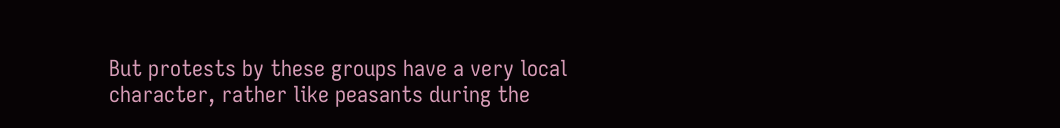But protests by these groups have a very local character, rather like peasants during the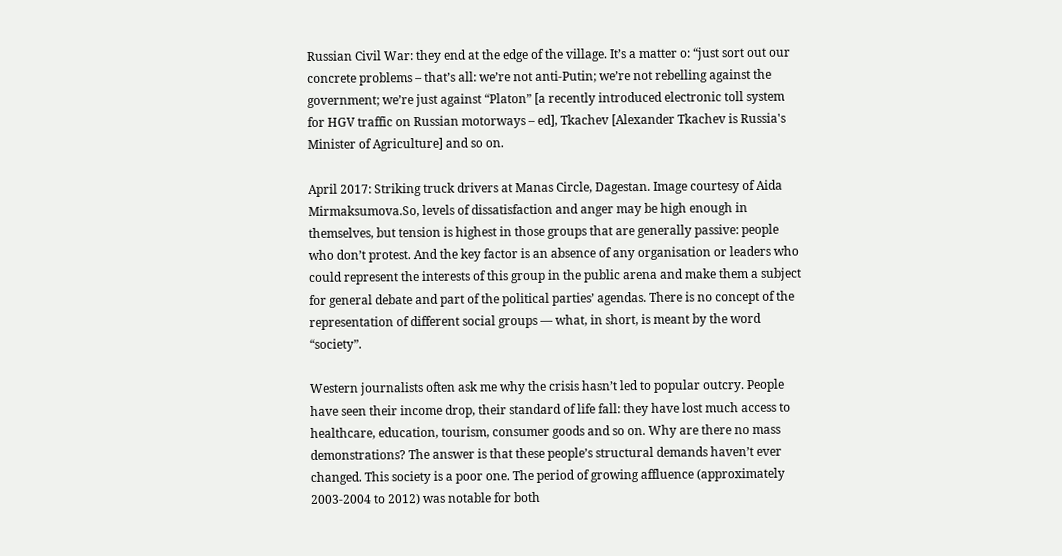Russian Civil War: they end at the edge of the village. It’s a matter o: “just sort out our concrete problems – that’s all: we’re not anti-Putin; we’re not rebelling against the government; we’re just against “Platon” [a recently introduced electronic toll system for HGV traffic on Russian motorways – ed], Tkachev [Alexander Tkachev is Russia's Minister of Agriculture] and so on.

April 2017: Striking truck drivers at Manas Circle, Dagestan. Image courtesy of Aida Mirmaksumova.So, levels of dissatisfaction and anger may be high enough in themselves, but tension is highest in those groups that are generally passive: people who don’t protest. And the key factor is an absence of any organisation or leaders who could represent the interests of this group in the public arena and make them a subject for general debate and part of the political parties’ agendas. There is no concept of the representation of different social groups — what, in short, is meant by the word “society”.

Western journalists often ask me why the crisis hasn’t led to popular outcry. People have seen their income drop, their standard of life fall: they have lost much access to healthcare, education, tourism, consumer goods and so on. Why are there no mass demonstrations? The answer is that these people’s structural demands haven’t ever changed. This society is a poor one. The period of growing affluence (approximately 2003-2004 to 2012) was notable for both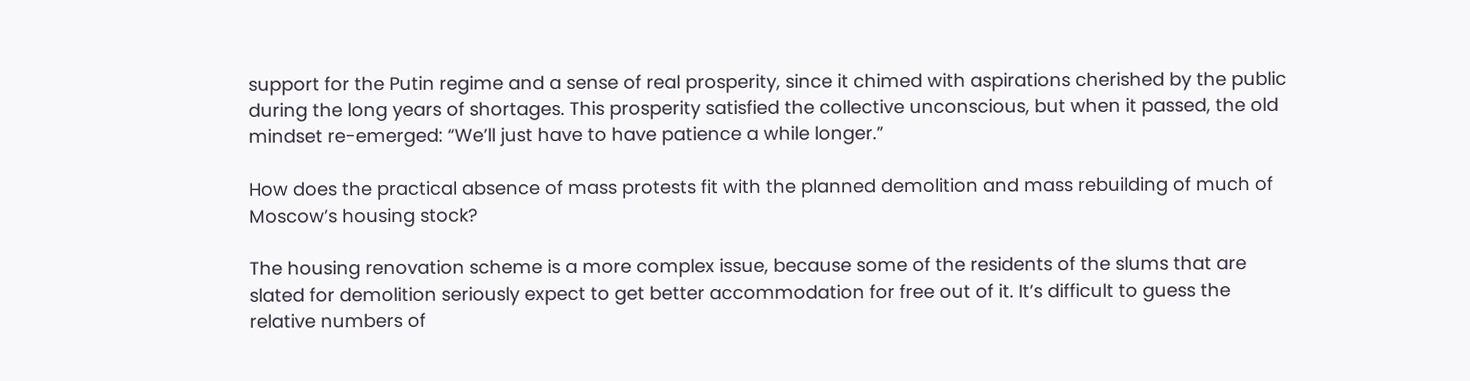support for the Putin regime and a sense of real prosperity, since it chimed with aspirations cherished by the public during the long years of shortages. This prosperity satisfied the collective unconscious, but when it passed, the old mindset re-emerged: “We’ll just have to have patience a while longer.”

How does the practical absence of mass protests fit with the planned demolition and mass rebuilding of much of Moscow’s housing stock?

The housing renovation scheme is a more complex issue, because some of the residents of the slums that are slated for demolition seriously expect to get better accommodation for free out of it. It’s difficult to guess the relative numbers of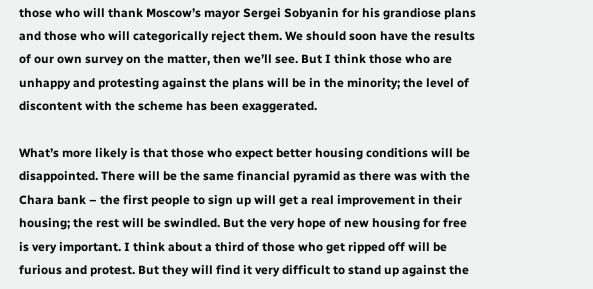those who will thank Moscow’s mayor Sergei Sobyanin for his grandiose plans and those who will categorically reject them. We should soon have the results of our own survey on the matter, then we’ll see. But I think those who are unhappy and protesting against the plans will be in the minority; the level of discontent with the scheme has been exaggerated.

What’s more likely is that those who expect better housing conditions will be disappointed. There will be the same financial pyramid as there was with the Chara bank – the first people to sign up will get a real improvement in their housing; the rest will be swindled. But the very hope of new housing for free is very important. I think about a third of those who get ripped off will be furious and protest. But they will find it very difficult to stand up against the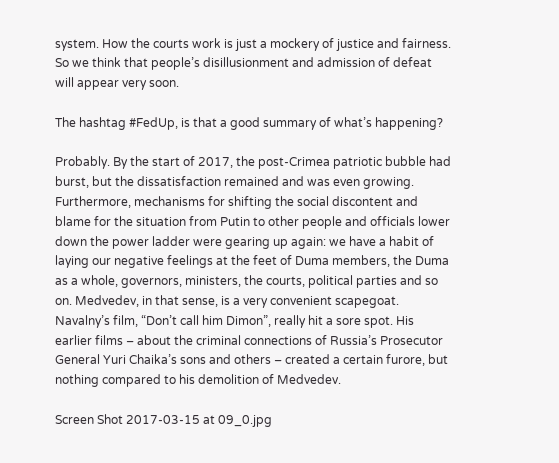system. How the courts work is just a mockery of justice and fairness. So we think that people’s disillusionment and admission of defeat will appear very soon.

The hashtag #FedUp, is that a good summary of what’s happening?

Probably. By the start of 2017, the post-Crimea patriotic bubble had burst, but the dissatisfaction remained and was even growing. Furthermore, mechanisms for shifting the social discontent and blame for the situation from Putin to other people and officials lower down the power ladder were gearing up again: we have a habit of laying our negative feelings at the feet of Duma members, the Duma as a whole, governors, ministers, the courts, political parties and so on. Medvedev, in that sense, is a very convenient scapegoat. Navalny’s film, “Don’t call him Dimon”, really hit a sore spot. His earlier films – about the criminal connections of Russia’s Prosecutor General Yuri Chaika’s sons and others – created a certain furore, but nothing compared to his demolition of Medvedev.

Screen Shot 2017-03-15 at 09_0.jpg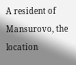A resident of Mansurovo, the location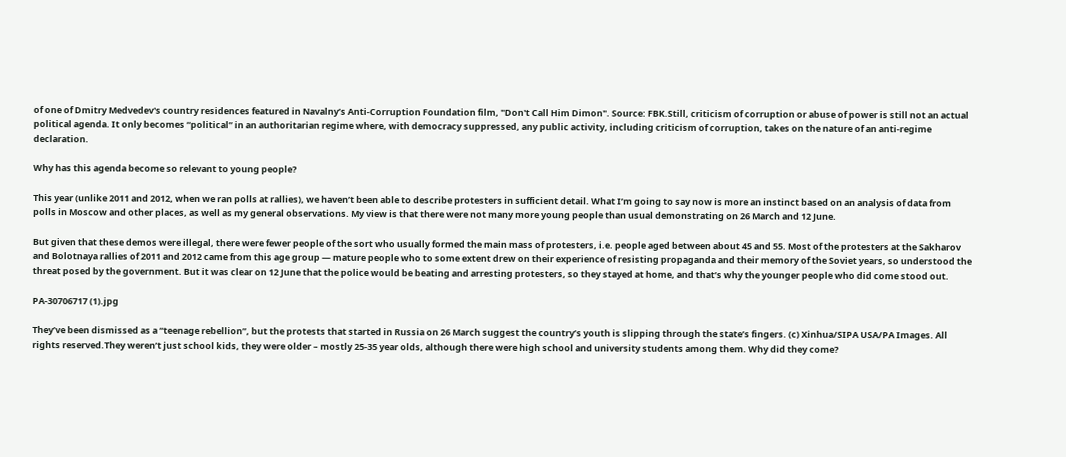of one of Dmitry Medvedev's country residences featured in Navalny’s Anti-Corruption Foundation film, "Don't Call Him Dimon". Source: FBK.Still, criticism of corruption or abuse of power is still not an actual political agenda. It only becomes “political” in an authoritarian regime where, with democracy suppressed, any public activity, including criticism of corruption, takes on the nature of an anti-regime declaration.

Why has this agenda become so relevant to young people?

This year (unlike 2011 and 2012, when we ran polls at rallies), we haven’t been able to describe protesters in sufficient detail. What I’m going to say now is more an instinct based on an analysis of data from polls in Moscow and other places, as well as my general observations. My view is that there were not many more young people than usual demonstrating on 26 March and 12 June.

But given that these demos were illegal, there were fewer people of the sort who usually formed the main mass of protesters, i.e. people aged between about 45 and 55. Most of the protesters at the Sakharov and Bolotnaya rallies of 2011 and 2012 came from this age group — mature people who to some extent drew on their experience of resisting propaganda and their memory of the Soviet years, so understood the threat posed by the government. But it was clear on 12 June that the police would be beating and arresting protesters, so they stayed at home, and that’s why the younger people who did come stood out.

PA-30706717 (1).jpg

They’ve been dismissed as a “teenage rebellion”, but the protests that started in Russia on 26 March suggest the country’s youth is slipping through the state’s fingers. (c) Xinhua/SIPA USA/PA Images. All rights reserved.They weren’t just school kids, they were older – mostly 25-35 year olds, although there were high school and university students among them. Why did they come?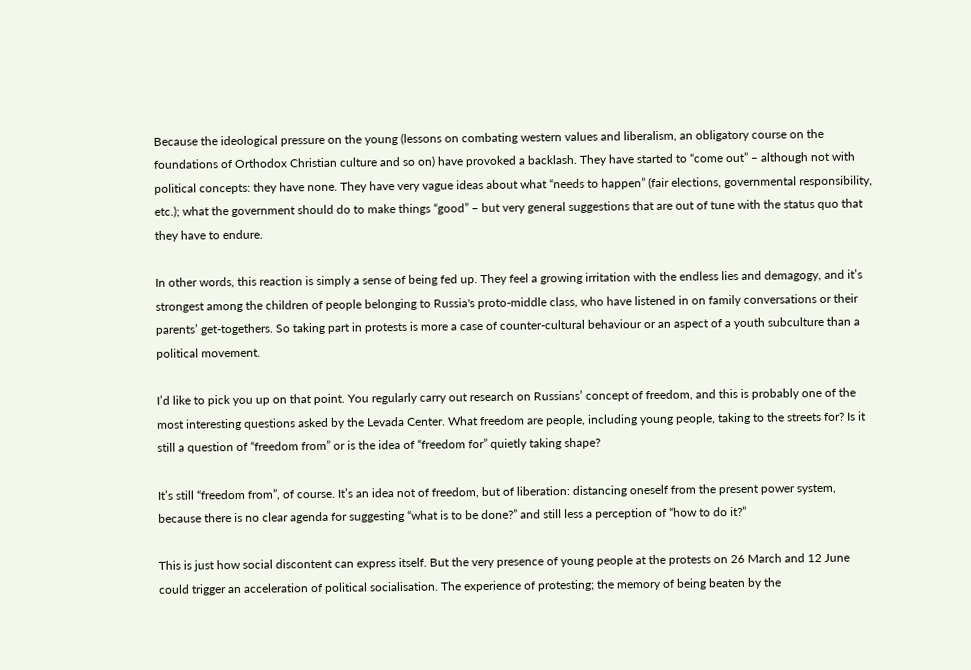Because the ideological pressure on the young (lessons on combating western values and liberalism, an obligatory course on the foundations of Orthodox Christian culture and so on) have provoked a backlash. They have started to “come out” – although not with political concepts: they have none. They have very vague ideas about what “needs to happen” (fair elections, governmental responsibility, etc.); what the government should do to make things “good” – but very general suggestions that are out of tune with the status quo that they have to endure.

In other words, this reaction is simply a sense of being fed up. They feel a growing irritation with the endless lies and demagogy, and it’s strongest among the children of people belonging to Russia's proto-middle class, who have listened in on family conversations or their parents’ get-togethers. So taking part in protests is more a case of counter-cultural behaviour or an aspect of a youth subculture than a political movement.

I’d like to pick you up on that point. You regularly carry out research on Russians’ concept of freedom, and this is probably one of the most interesting questions asked by the Levada Center. What freedom are people, including young people, taking to the streets for? Is it still a question of “freedom from” or is the idea of “freedom for” quietly taking shape?

It’s still “freedom from”, of course. It’s an idea not of freedom, but of liberation: distancing oneself from the present power system, because there is no clear agenda for suggesting “what is to be done?” and still less a perception of “how to do it?”

This is just how social discontent can express itself. But the very presence of young people at the protests on 26 March and 12 June could trigger an acceleration of political socialisation. The experience of protesting; the memory of being beaten by the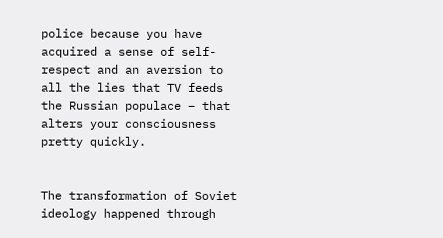police because you have acquired a sense of self-respect and an aversion to all the lies that TV feeds the Russian populace – that alters your consciousness pretty quickly.


The transformation of Soviet ideology happened through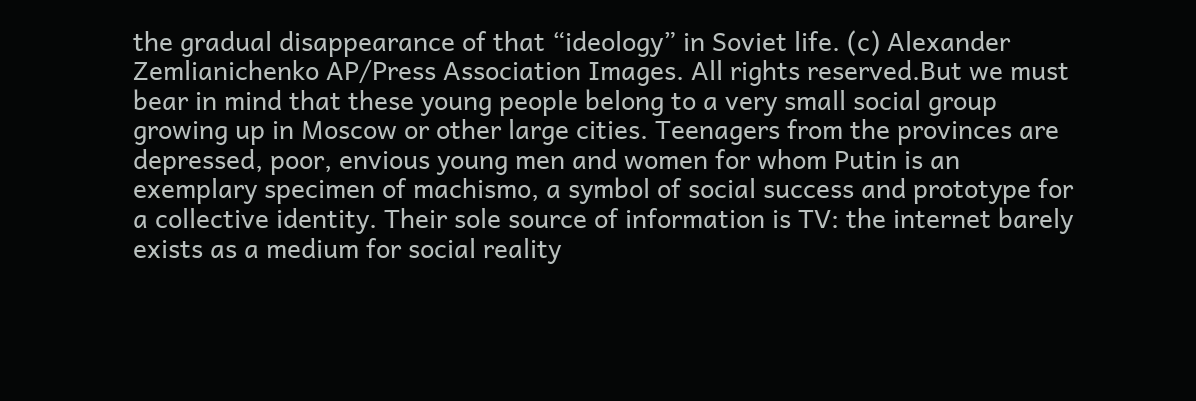the gradual disappearance of that “ideology” in Soviet life. (c) Alexander Zemlianichenko AP/Press Association Images. All rights reserved.But we must bear in mind that these young people belong to a very small social group growing up in Moscow or other large cities. Teenagers from the provinces are depressed, poor, envious young men and women for whom Putin is an exemplary specimen of machismo, a symbol of social success and prototype for a collective identity. Their sole source of information is TV: the internet barely exists as a medium for social reality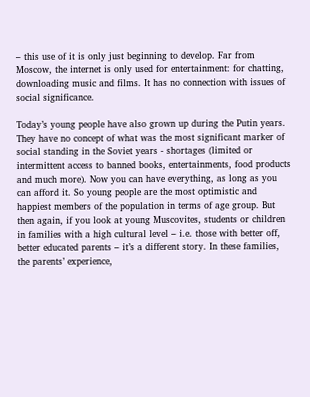– this use of it is only just beginning to develop. Far from Moscow, the internet is only used for entertainment: for chatting, downloading music and films. It has no connection with issues of social significance.

Today’s young people have also grown up during the Putin years. They have no concept of what was the most significant marker of social standing in the Soviet years - shortages (limited or intermittent access to banned books, entertainments, food products and much more). Now you can have everything, as long as you can afford it. So young people are the most optimistic and happiest members of the population in terms of age group. But then again, if you look at young Muscovites, students or children in families with a high cultural level – i.e. those with better off, better educated parents – it’s a different story. In these families, the parents’ experience,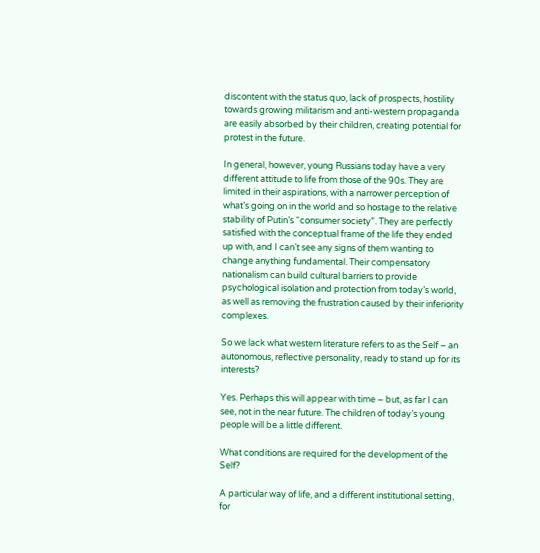discontent with the status quo, lack of prospects, hostility towards growing militarism and anti-western propaganda are easily absorbed by their children, creating potential for protest in the future.

In general, however, young Russians today have a very different attitude to life from those of the 90s. They are limited in their aspirations, with a narrower perception of what’s going on in the world and so hostage to the relative stability of Putin’s “consumer society”. They are perfectly satisfied with the conceptual frame of the life they ended up with, and I can’t see any signs of them wanting to change anything fundamental. Their compensatory nationalism can build cultural barriers to provide psychological isolation and protection from today’s world, as well as removing the frustration caused by their inferiority complexes.

So we lack what western literature refers to as the Self – an autonomous, reflective personality, ready to stand up for its interests?

Yes. Perhaps this will appear with time – but, as far I can see, not in the near future. The children of today’s young people will be a little different.

What conditions are required for the development of the Self?

A particular way of life, and a different institutional setting, for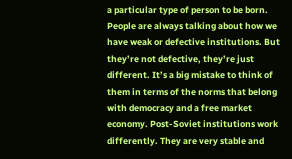a particular type of person to be born. People are always talking about how we have weak or defective institutions. But they’re not defective, they’re just different. It’s a big mistake to think of them in terms of the norms that belong with democracy and a free market economy. Post-Soviet institutions work differently. They are very stable and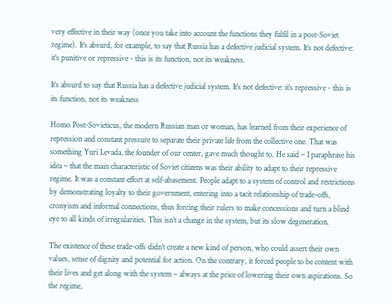very effective in their way (once you take into account the functions they fulfil in a post-Soviet regime). It’s absurd, for example, to say that Russia has a defective judicial system. It’s not defective: it’s punitive or repressive - this is its function, not its weakness.

It’s absurd to say that Russia has a defective judicial system. It’s not defective: it’s repressive - this is its function, not its weakness

Homo Post-Sovieticus, the modern Russian man or woman, has learned from their experience of repression and constant pressure to separate their private life from the collective one. That was something Yuri Levada, the founder of our center, gave much thought to. He said – I paraphrase his idea – that the main characteristic of Soviet citizens was their ability to adapt to their repressive regime. It was a constant effort at self-abasement. People adapt to a system of control and restrictions by demonstrating loyalty to their government, entering into a tacit relationship of trade-offs, cronyism and informal connections, thus forcing their rulers to make concessions and turn a blind eye to all kinds of irregularities. This isn’t a change in the system, but its slow degeneration.

The existence of these trade-offs didn’t create a new kind of person, who could assert their own values, sense of dignity and potential for action. On the contrary, it forced people to be content with their lives and get along with the system – always at the price of lowering their own aspirations. So the regime,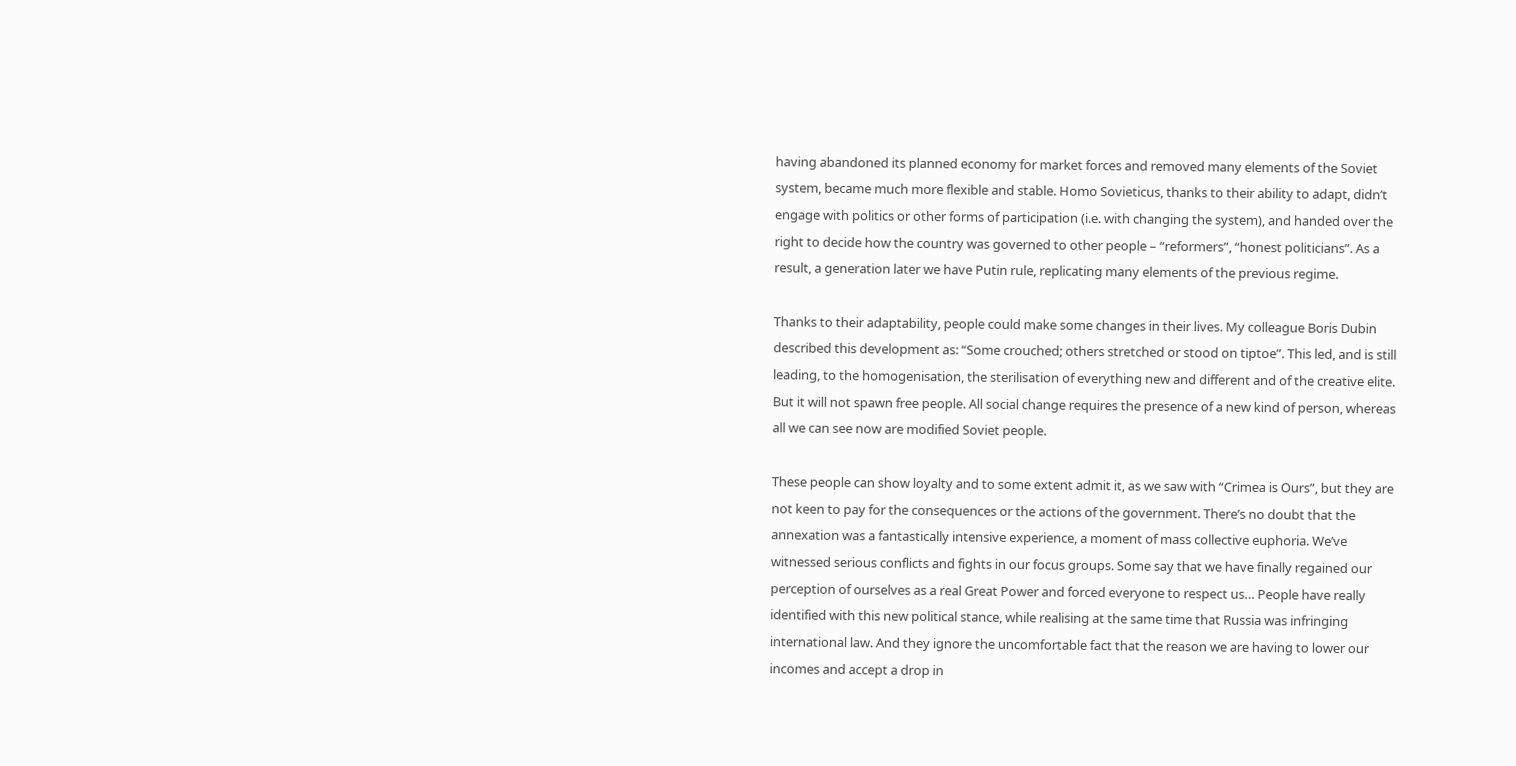having abandoned its planned economy for market forces and removed many elements of the Soviet system, became much more flexible and stable. Homo Sovieticus, thanks to their ability to adapt, didn’t engage with politics or other forms of participation (i.e. with changing the system), and handed over the right to decide how the country was governed to other people – “reformers”, “honest politicians”. As a result, a generation later we have Putin rule, replicating many elements of the previous regime.

Thanks to their adaptability, people could make some changes in their lives. My colleague Boris Dubin described this development as: “Some crouched; others stretched or stood on tiptoe”. This led, and is still leading, to the homogenisation, the sterilisation of everything new and different and of the creative elite. But it will not spawn free people. All social change requires the presence of a new kind of person, whereas all we can see now are modified Soviet people.

These people can show loyalty and to some extent admit it, as we saw with “Crimea is Ours”, but they are not keen to pay for the consequences or the actions of the government. There’s no doubt that the annexation was a fantastically intensive experience, a moment of mass collective euphoria. We’ve witnessed serious conflicts and fights in our focus groups. Some say that we have finally regained our perception of ourselves as a real Great Power and forced everyone to respect us… People have really identified with this new political stance, while realising at the same time that Russia was infringing international law. And they ignore the uncomfortable fact that the reason we are having to lower our incomes and accept a drop in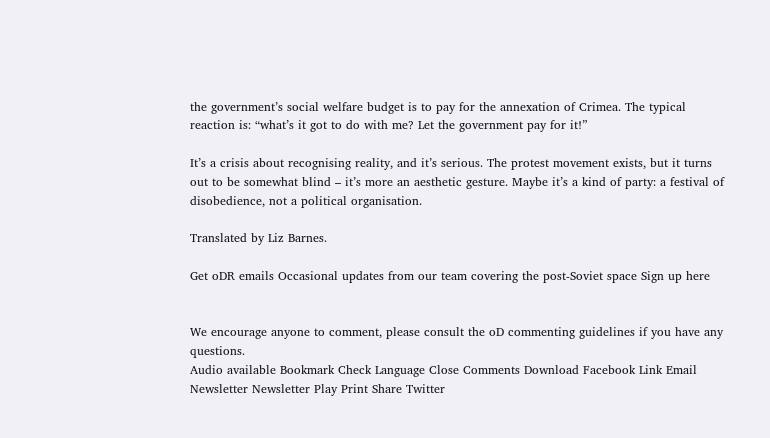the government’s social welfare budget is to pay for the annexation of Crimea. The typical reaction is: “what’s it got to do with me? Let the government pay for it!”

It’s a crisis about recognising reality, and it’s serious. The protest movement exists, but it turns out to be somewhat blind – it’s more an aesthetic gesture. Maybe it’s a kind of party: a festival of disobedience, not a political organisation.

Translated by Liz Barnes.

Get oDR emails Occasional updates from our team covering the post-Soviet space Sign up here


We encourage anyone to comment, please consult the oD commenting guidelines if you have any questions.
Audio available Bookmark Check Language Close Comments Download Facebook Link Email Newsletter Newsletter Play Print Share Twitter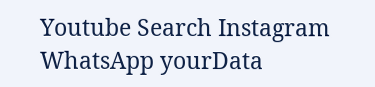Youtube Search Instagram WhatsApp yourData